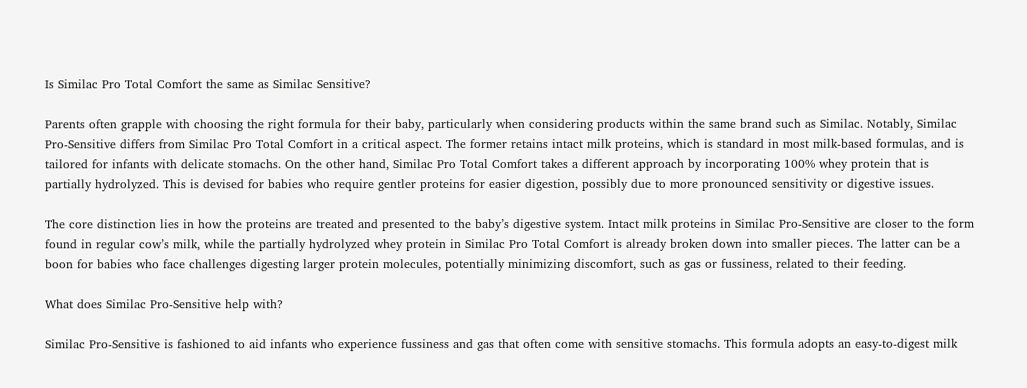Is Similac Pro Total Comfort the same as Similac Sensitive?

Parents often grapple with choosing the right formula for their baby, particularly when considering products within the same brand such as Similac. Notably, Similac Pro-Sensitive differs from Similac Pro Total Comfort in a critical aspect. The former retains intact milk proteins, which is standard in most milk-based formulas, and is tailored for infants with delicate stomachs. On the other hand, Similac Pro Total Comfort takes a different approach by incorporating 100% whey protein that is partially hydrolyzed. This is devised for babies who require gentler proteins for easier digestion, possibly due to more pronounced sensitivity or digestive issues.

The core distinction lies in how the proteins are treated and presented to the baby’s digestive system. Intact milk proteins in Similac Pro-Sensitive are closer to the form found in regular cow’s milk, while the partially hydrolyzed whey protein in Similac Pro Total Comfort is already broken down into smaller pieces. The latter can be a boon for babies who face challenges digesting larger protein molecules, potentially minimizing discomfort, such as gas or fussiness, related to their feeding.

What does Similac Pro-Sensitive help with?

Similac Pro-Sensitive is fashioned to aid infants who experience fussiness and gas that often come with sensitive stomachs. This formula adopts an easy-to-digest milk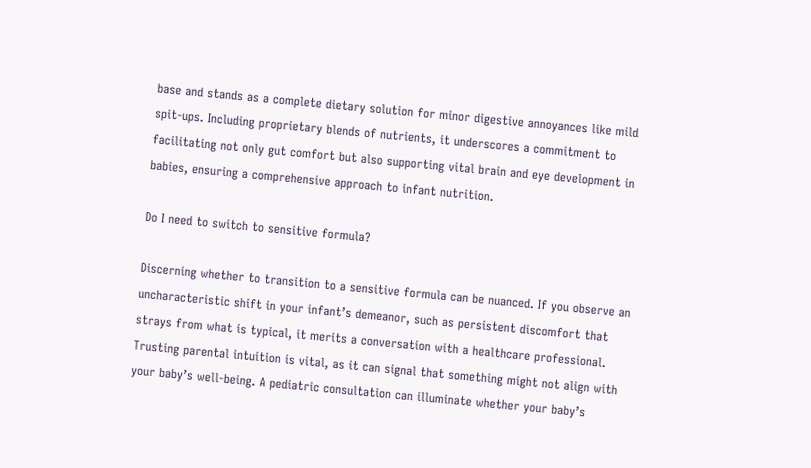base and stands as a complete dietary solution for minor digestive annoyances like mild spit-ups. Including proprietary blends of nutrients, it underscores a commitment to facilitating not only gut comfort but also supporting vital brain and eye development in babies, ensuring a comprehensive approach to infant nutrition.

Do I need to switch to sensitive formula?

Discerning whether to transition to a sensitive formula can be nuanced. If you observe an uncharacteristic shift in your infant’s demeanor, such as persistent discomfort that strays from what is typical, it merits a conversation with a healthcare professional. Trusting parental intuition is vital, as it can signal that something might not align with your baby’s well-being. A pediatric consultation can illuminate whether your baby’s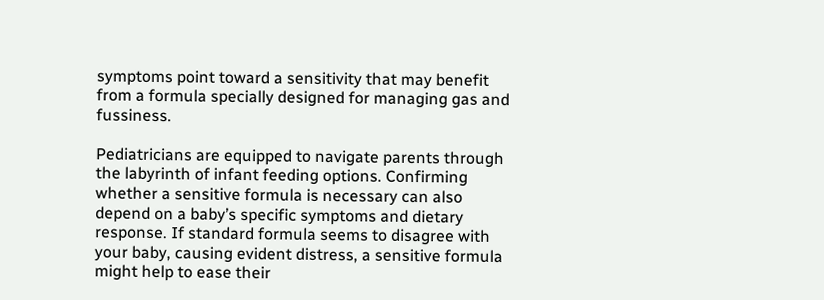symptoms point toward a sensitivity that may benefit from a formula specially designed for managing gas and fussiness.

Pediatricians are equipped to navigate parents through the labyrinth of infant feeding options. Confirming whether a sensitive formula is necessary can also depend on a baby’s specific symptoms and dietary response. If standard formula seems to disagree with your baby, causing evident distress, a sensitive formula might help to ease their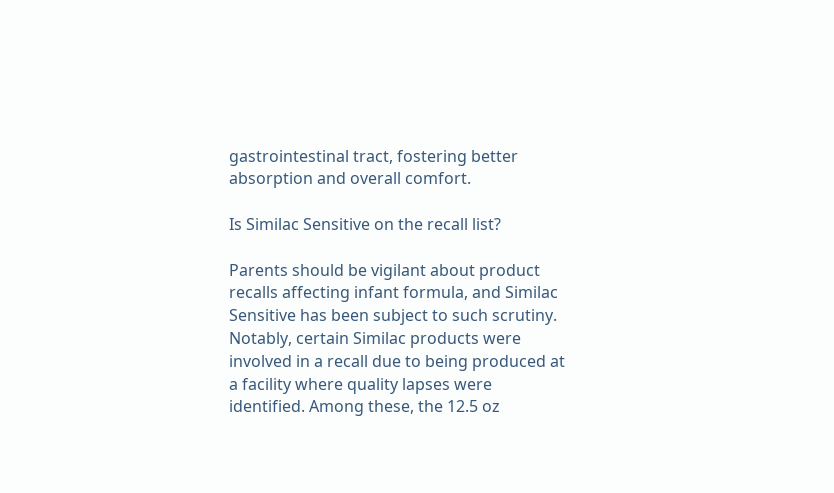gastrointestinal tract, fostering better absorption and overall comfort.

Is Similac Sensitive on the recall list?

Parents should be vigilant about product recalls affecting infant formula, and Similac Sensitive has been subject to such scrutiny. Notably, certain Similac products were involved in a recall due to being produced at a facility where quality lapses were identified. Among these, the 12.5 oz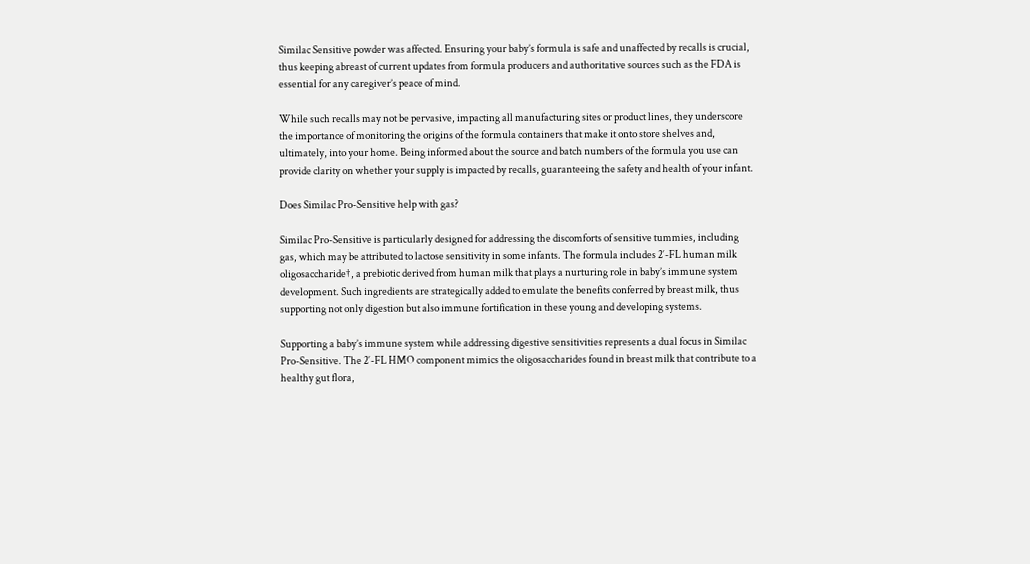Similac Sensitive powder was affected. Ensuring your baby’s formula is safe and unaffected by recalls is crucial, thus keeping abreast of current updates from formula producers and authoritative sources such as the FDA is essential for any caregiver’s peace of mind.

While such recalls may not be pervasive, impacting all manufacturing sites or product lines, they underscore the importance of monitoring the origins of the formula containers that make it onto store shelves and, ultimately, into your home. Being informed about the source and batch numbers of the formula you use can provide clarity on whether your supply is impacted by recalls, guaranteeing the safety and health of your infant.

Does Similac Pro-Sensitive help with gas?

Similac Pro-Sensitive is particularly designed for addressing the discomforts of sensitive tummies, including gas, which may be attributed to lactose sensitivity in some infants. The formula includes 2′-FL human milk oligosaccharide†, a prebiotic derived from human milk that plays a nurturing role in baby’s immune system development. Such ingredients are strategically added to emulate the benefits conferred by breast milk, thus supporting not only digestion but also immune fortification in these young and developing systems.

Supporting a baby’s immune system while addressing digestive sensitivities represents a dual focus in Similac Pro-Sensitive. The 2′-FL HMO component mimics the oligosaccharides found in breast milk that contribute to a healthy gut flora,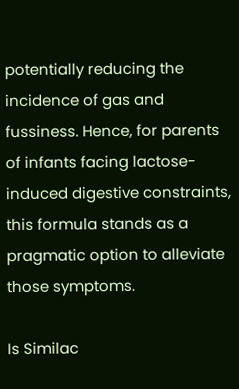potentially reducing the incidence of gas and fussiness. Hence, for parents of infants facing lactose-induced digestive constraints, this formula stands as a pragmatic option to alleviate those symptoms.

Is Similac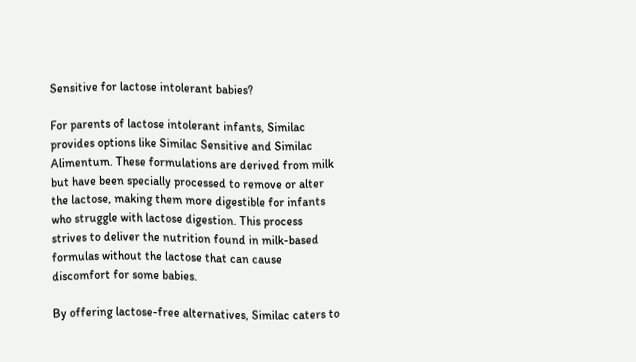Sensitive for lactose intolerant babies?

For parents of lactose intolerant infants, Similac provides options like Similac Sensitive and Similac Alimentum. These formulations are derived from milk but have been specially processed to remove or alter the lactose, making them more digestible for infants who struggle with lactose digestion. This process strives to deliver the nutrition found in milk-based formulas without the lactose that can cause discomfort for some babies.

By offering lactose-free alternatives, Similac caters to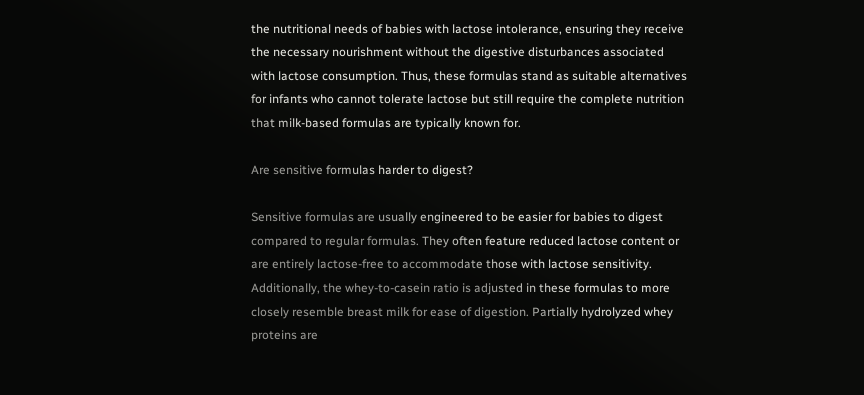the nutritional needs of babies with lactose intolerance, ensuring they receive the necessary nourishment without the digestive disturbances associated with lactose consumption. Thus, these formulas stand as suitable alternatives for infants who cannot tolerate lactose but still require the complete nutrition that milk-based formulas are typically known for.

Are sensitive formulas harder to digest?

Sensitive formulas are usually engineered to be easier for babies to digest compared to regular formulas. They often feature reduced lactose content or are entirely lactose-free to accommodate those with lactose sensitivity. Additionally, the whey-to-casein ratio is adjusted in these formulas to more closely resemble breast milk for ease of digestion. Partially hydrolyzed whey proteins are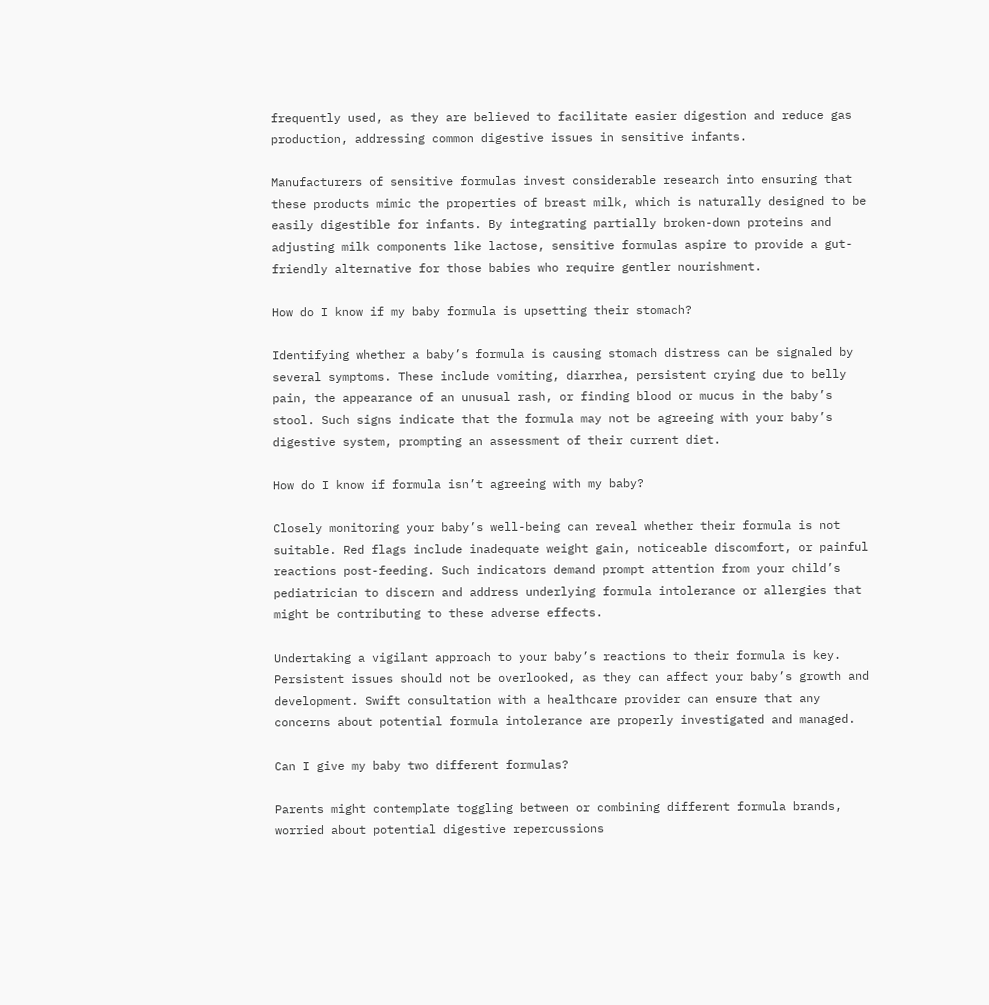frequently used, as they are believed to facilitate easier digestion and reduce gas production, addressing common digestive issues in sensitive infants.

Manufacturers of sensitive formulas invest considerable research into ensuring that these products mimic the properties of breast milk, which is naturally designed to be easily digestible for infants. By integrating partially broken-down proteins and adjusting milk components like lactose, sensitive formulas aspire to provide a gut-friendly alternative for those babies who require gentler nourishment.

How do I know if my baby formula is upsetting their stomach?

Identifying whether a baby’s formula is causing stomach distress can be signaled by several symptoms. These include vomiting, diarrhea, persistent crying due to belly pain, the appearance of an unusual rash, or finding blood or mucus in the baby’s stool. Such signs indicate that the formula may not be agreeing with your baby’s digestive system, prompting an assessment of their current diet.

How do I know if formula isn’t agreeing with my baby?

Closely monitoring your baby’s well-being can reveal whether their formula is not suitable. Red flags include inadequate weight gain, noticeable discomfort, or painful reactions post-feeding. Such indicators demand prompt attention from your child’s pediatrician to discern and address underlying formula intolerance or allergies that might be contributing to these adverse effects.

Undertaking a vigilant approach to your baby’s reactions to their formula is key. Persistent issues should not be overlooked, as they can affect your baby’s growth and development. Swift consultation with a healthcare provider can ensure that any concerns about potential formula intolerance are properly investigated and managed.

Can I give my baby two different formulas?

Parents might contemplate toggling between or combining different formula brands, worried about potential digestive repercussions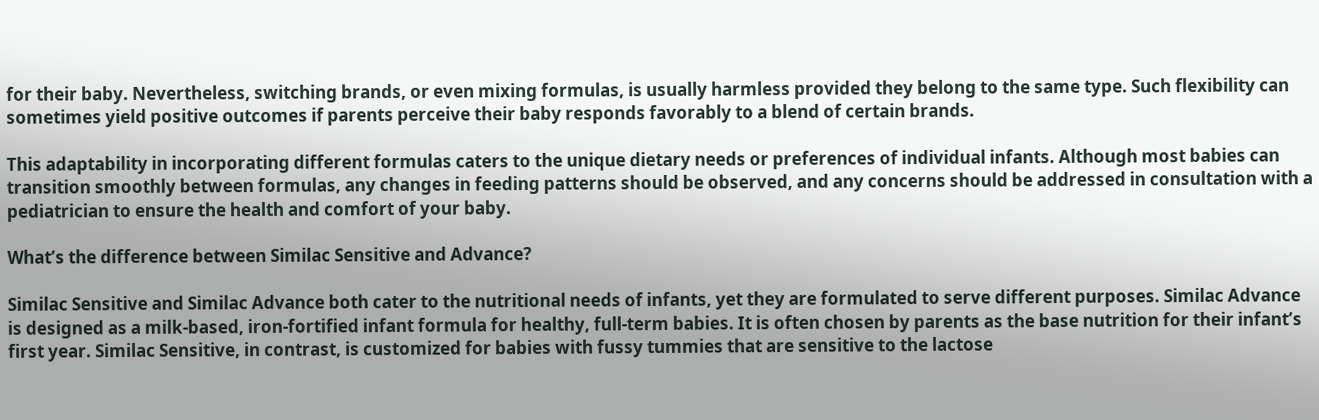for their baby. Nevertheless, switching brands, or even mixing formulas, is usually harmless provided they belong to the same type. Such flexibility can sometimes yield positive outcomes if parents perceive their baby responds favorably to a blend of certain brands.

This adaptability in incorporating different formulas caters to the unique dietary needs or preferences of individual infants. Although most babies can transition smoothly between formulas, any changes in feeding patterns should be observed, and any concerns should be addressed in consultation with a pediatrician to ensure the health and comfort of your baby.

What’s the difference between Similac Sensitive and Advance?

Similac Sensitive and Similac Advance both cater to the nutritional needs of infants, yet they are formulated to serve different purposes. Similac Advance is designed as a milk-based, iron-fortified infant formula for healthy, full-term babies. It is often chosen by parents as the base nutrition for their infant’s first year. Similac Sensitive, in contrast, is customized for babies with fussy tummies that are sensitive to the lactose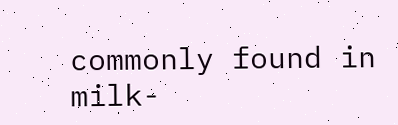commonly found in milk-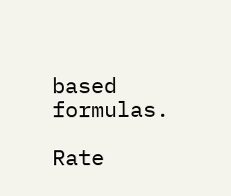based formulas.

Rate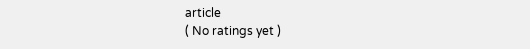article
( No ratings yet )